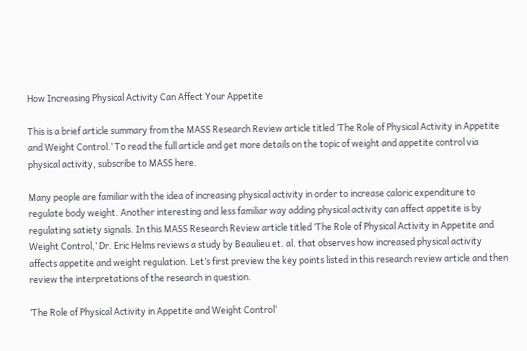How Increasing Physical Activity Can Affect Your Appetite

This is a brief article summary from the MASS Research Review article titled ‘The Role of Physical Activity in Appetite and Weight Control.’ To read the full article and get more details on the topic of weight and appetite control via physical activity, subscribe to MASS here.

Many people are familiar with the idea of increasing physical activity in order to increase caloric expenditure to regulate body weight. Another interesting and less familiar way adding physical activity can affect appetite is by regulating satiety signals. In this MASS Research Review article titled ‘The Role of Physical Activity in Appetite and Weight Control,’ Dr. Eric Helms reviews a study by Beaulieu et. al. that observes how increased physical activity affects appetite and weight regulation. Let’s first preview the key points listed in this research review article and then review the interpretations of the research in question.

‘The Role of Physical Activity in Appetite and Weight Control’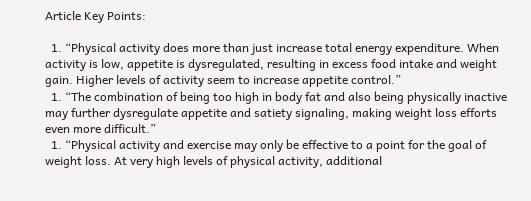Article Key Points:

  1. “Physical activity does more than just increase total energy expenditure. When activity is low, appetite is dysregulated, resulting in excess food intake and weight gain. Higher levels of activity seem to increase appetite control.”
  1. “The combination of being too high in body fat and also being physically inactive may further dysregulate appetite and satiety signaling, making weight loss efforts even more difficult.”
  1. “Physical activity and exercise may only be effective to a point for the goal of weight loss. At very high levels of physical activity, additional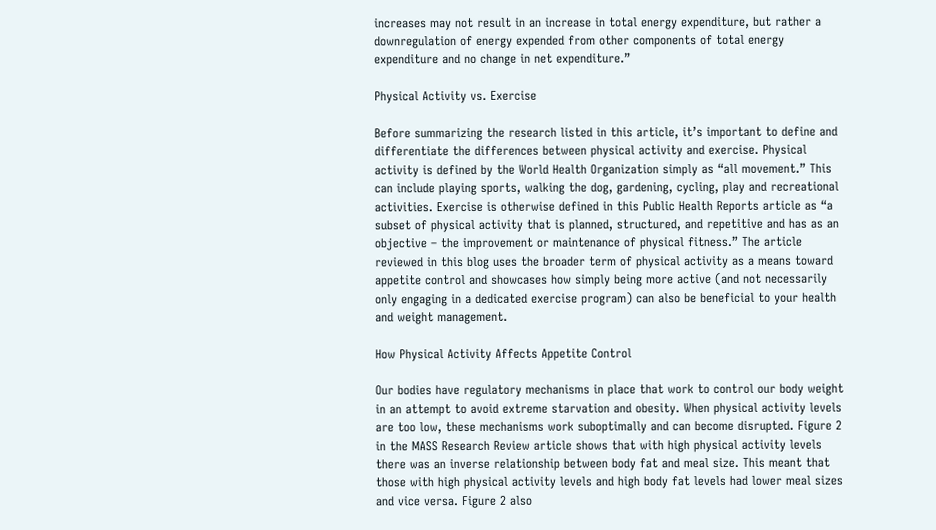increases may not result in an increase in total energy expenditure, but rather a downregulation of energy expended from other components of total energy expenditure and no change in net expenditure.”

Physical Activity vs. Exercise

Before summarizing the research listed in this article, it’s important to define and differentiate the differences between physical activity and exercise. Physical activity is defined by the World Health Organization simply as “all movement.” This can include playing sports, walking the dog, gardening, cycling, play and recreational activities. Exercise is otherwise defined in this Public Health Reports article as “a subset of physical activity that is planned, structured, and repetitive and has as an objective – the improvement or maintenance of physical fitness.” The article reviewed in this blog uses the broader term of physical activity as a means toward appetite control and showcases how simply being more active (and not necessarily only engaging in a dedicated exercise program) can also be beneficial to your health and weight management.

How Physical Activity Affects Appetite Control

Our bodies have regulatory mechanisms in place that work to control our body weight in an attempt to avoid extreme starvation and obesity. When physical activity levels are too low, these mechanisms work suboptimally and can become disrupted. Figure 2 in the MASS Research Review article shows that with high physical activity levels there was an inverse relationship between body fat and meal size. This meant that those with high physical activity levels and high body fat levels had lower meal sizes and vice versa. Figure 2 also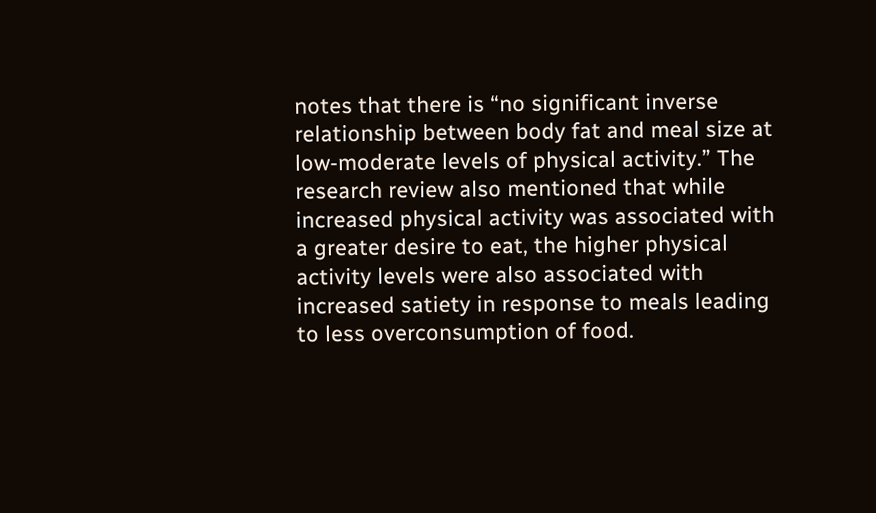notes that there is “no significant inverse relationship between body fat and meal size at low-moderate levels of physical activity.” The research review also mentioned that while increased physical activity was associated with a greater desire to eat, the higher physical activity levels were also associated with increased satiety in response to meals leading to less overconsumption of food.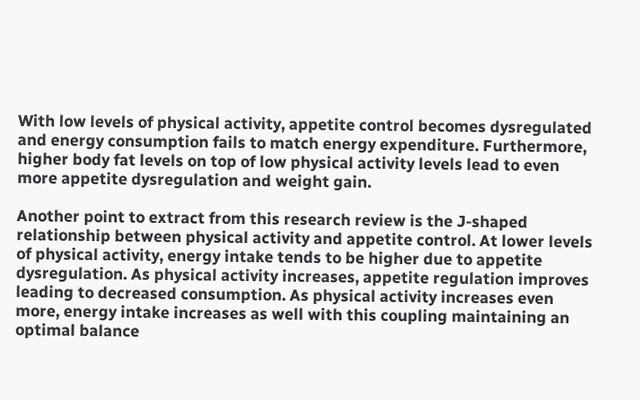With low levels of physical activity, appetite control becomes dysregulated and energy consumption fails to match energy expenditure. Furthermore, higher body fat levels on top of low physical activity levels lead to even more appetite dysregulation and weight gain.

Another point to extract from this research review is the J-shaped relationship between physical activity and appetite control. At lower levels of physical activity, energy intake tends to be higher due to appetite dysregulation. As physical activity increases, appetite regulation improves leading to decreased consumption. As physical activity increases even more, energy intake increases as well with this coupling maintaining an optimal balance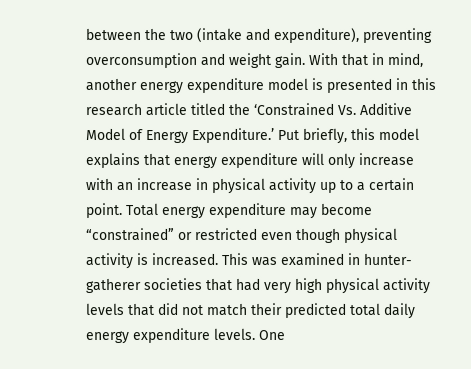between the two (intake and expenditure), preventing overconsumption and weight gain. With that in mind, another energy expenditure model is presented in this research article titled the ‘Constrained Vs. Additive Model of Energy Expenditure.’ Put briefly, this model explains that energy expenditure will only increase with an increase in physical activity up to a certain point. Total energy expenditure may become “constrained” or restricted even though physical activity is increased. This was examined in hunter-gatherer societies that had very high physical activity levels that did not match their predicted total daily energy expenditure levels. One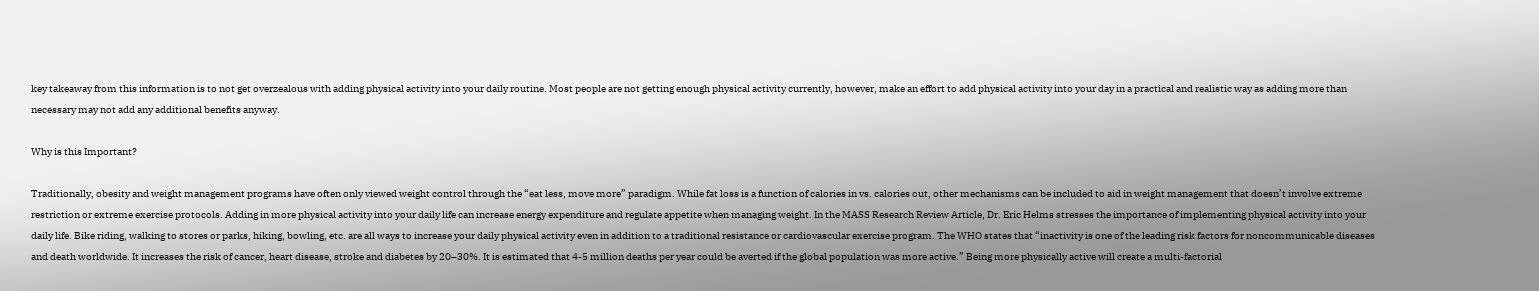key takeaway from this information is to not get overzealous with adding physical activity into your daily routine. Most people are not getting enough physical activity currently, however, make an effort to add physical activity into your day in a practical and realistic way as adding more than necessary may not add any additional benefits anyway.

Why is this Important?

Traditionally, obesity and weight management programs have often only viewed weight control through the “eat less, move more” paradigm. While fat loss is a function of calories in vs. calories out, other mechanisms can be included to aid in weight management that doesn’t involve extreme restriction or extreme exercise protocols. Adding in more physical activity into your daily life can increase energy expenditure and regulate appetite when managing weight. In the MASS Research Review Article, Dr. Eric Helms stresses the importance of implementing physical activity into your daily life. Bike riding, walking to stores or parks, hiking, bowling, etc. are all ways to increase your daily physical activity even in addition to a traditional resistance or cardiovascular exercise program. The WHO states that “inactivity is one of the leading risk factors for noncommunicable diseases and death worldwide. It increases the risk of cancer, heart disease, stroke and diabetes by 20–30%. It is estimated that 4-5 million deaths per year could be averted if the global population was more active.” Being more physically active will create a multi-factorial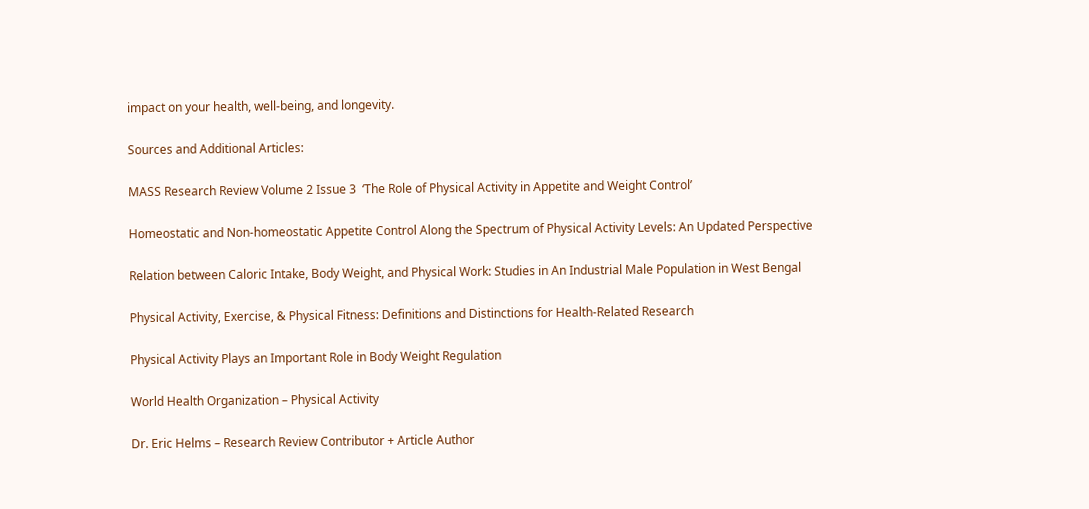impact on your health, well-being, and longevity.

Sources and Additional Articles:

MASS Research Review Volume 2 Issue 3  ‘The Role of Physical Activity in Appetite and Weight Control’

Homeostatic and Non-homeostatic Appetite Control Along the Spectrum of Physical Activity Levels: An Updated Perspective

Relation between Caloric Intake, Body Weight, and Physical Work: Studies in An Industrial Male Population in West Bengal

Physical Activity, Exercise, & Physical Fitness: Definitions and Distinctions for Health-Related Research

Physical Activity Plays an Important Role in Body Weight Regulation

World Health Organization – Physical Activity

Dr. Eric Helms – Research Review Contributor + Article Author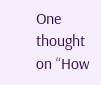One thought on “How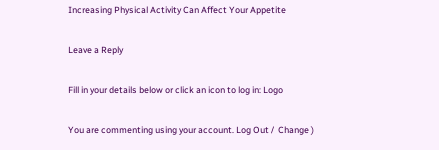Increasing Physical Activity Can Affect Your Appetite

Leave a Reply

Fill in your details below or click an icon to log in: Logo

You are commenting using your account. Log Out /  Change )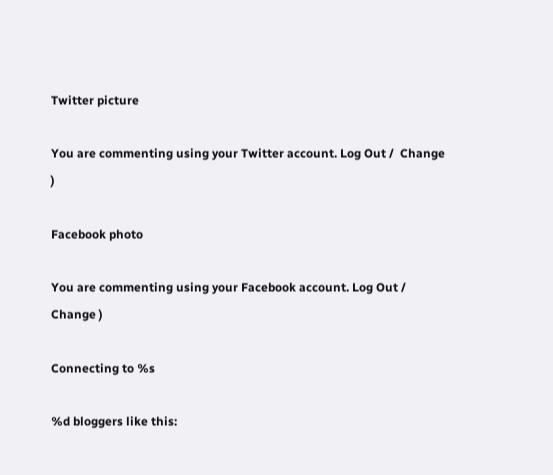Twitter picture

You are commenting using your Twitter account. Log Out /  Change )

Facebook photo

You are commenting using your Facebook account. Log Out /  Change )

Connecting to %s

%d bloggers like this: